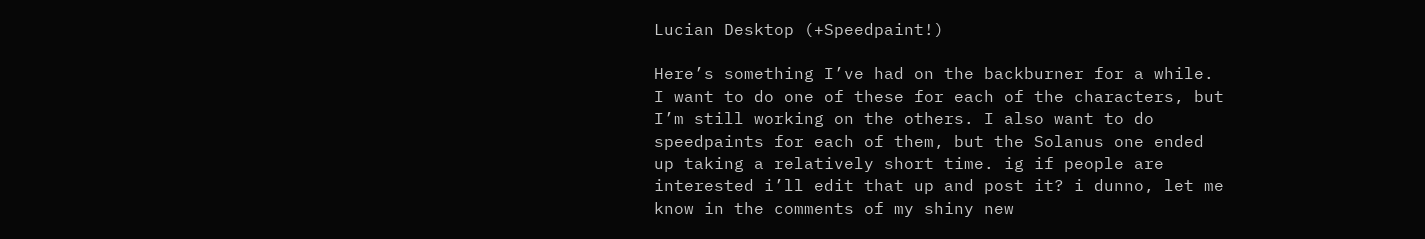Lucian Desktop (+Speedpaint!)

Here’s something I’ve had on the backburner for a while. I want to do one of these for each of the characters, but I’m still working on the others. I also want to do speedpaints for each of them, but the Solanus one ended up taking a relatively short time. ig if people are interested i’ll edit that up and post it? i dunno, let me know in the comments of my shiny new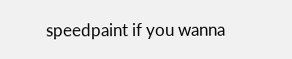speedpaint if you wanna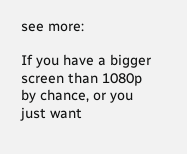see more:

If you have a bigger screen than 1080p by chance, or you just want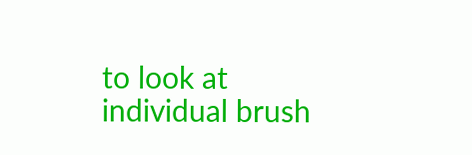to look at individual brush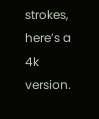strokes, here’s a 4k version.